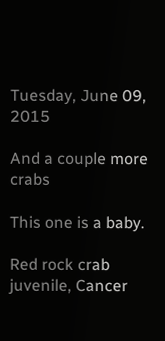Tuesday, June 09, 2015

And a couple more crabs

This one is a baby.

Red rock crab juvenile, Cancer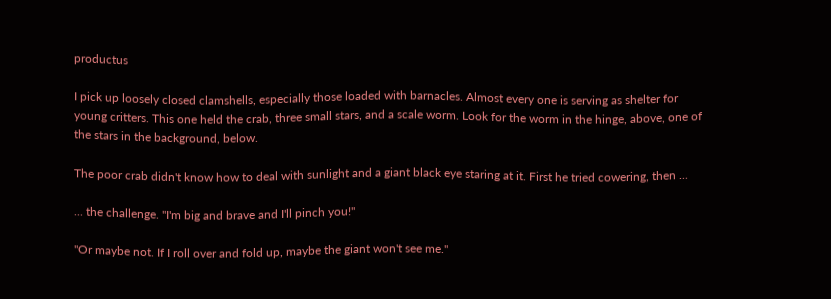productus

I pick up loosely closed clamshells, especially those loaded with barnacles. Almost every one is serving as shelter for young critters. This one held the crab, three small stars, and a scale worm. Look for the worm in the hinge, above, one of the stars in the background, below.

The poor crab didn't know how to deal with sunlight and a giant black eye staring at it. First he tried cowering, then ...

... the challenge. "I'm big and brave and I'll pinch you!"

"Or maybe not. If I roll over and fold up, maybe the giant won't see me."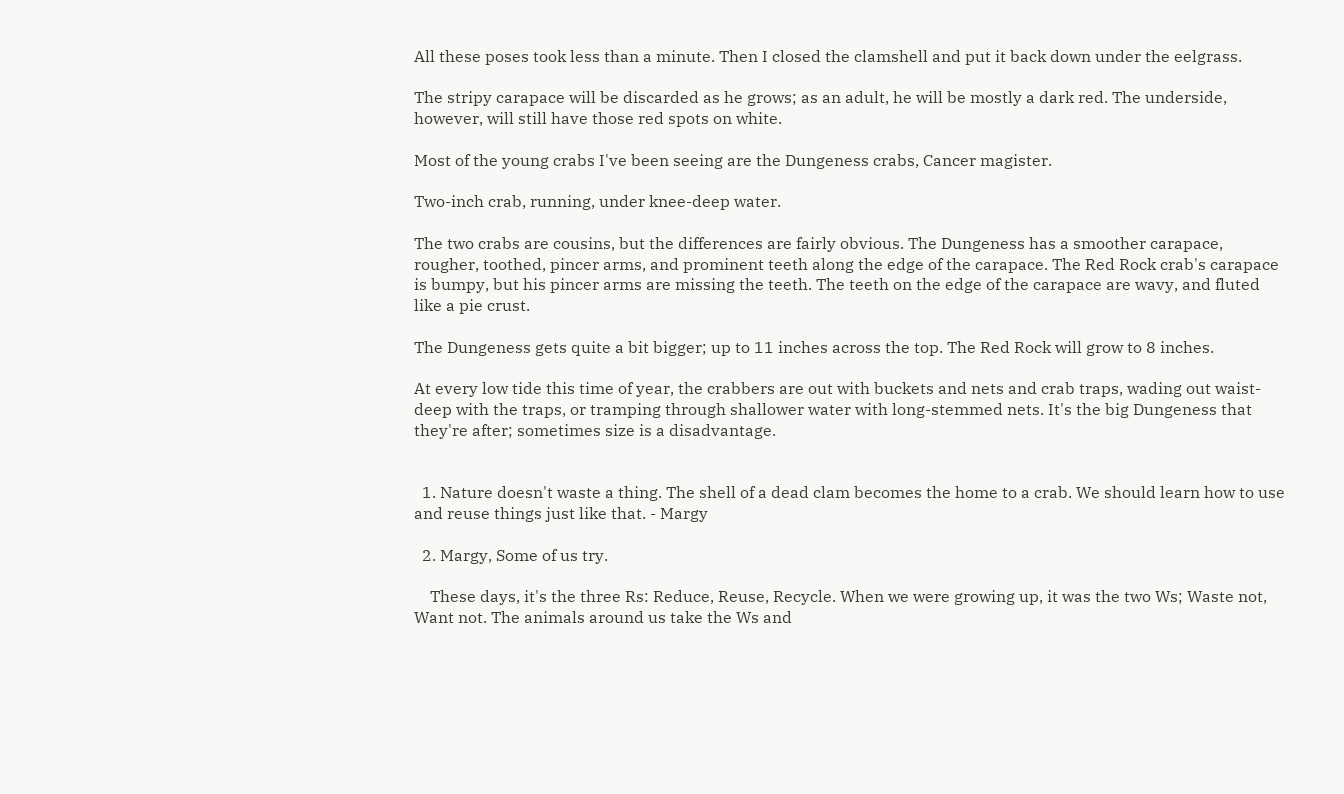All these poses took less than a minute. Then I closed the clamshell and put it back down under the eelgrass.

The stripy carapace will be discarded as he grows; as an adult, he will be mostly a dark red. The underside, however, will still have those red spots on white.

Most of the young crabs I've been seeing are the Dungeness crabs, Cancer magister.

Two-inch crab, running, under knee-deep water.

The two crabs are cousins, but the differences are fairly obvious. The Dungeness has a smoother carapace, rougher, toothed, pincer arms, and prominent teeth along the edge of the carapace. The Red Rock crab's carapace is bumpy, but his pincer arms are missing the teeth. The teeth on the edge of the carapace are wavy, and fluted like a pie crust.

The Dungeness gets quite a bit bigger; up to 11 inches across the top. The Red Rock will grow to 8 inches.

At every low tide this time of year, the crabbers are out with buckets and nets and crab traps, wading out waist-deep with the traps, or tramping through shallower water with long-stemmed nets. It's the big Dungeness that they're after; sometimes size is a disadvantage.


  1. Nature doesn't waste a thing. The shell of a dead clam becomes the home to a crab. We should learn how to use and reuse things just like that. - Margy

  2. Margy, Some of us try.

    These days, it's the three Rs: Reduce, Reuse, Recycle. When we were growing up, it was the two Ws; Waste not, Want not. The animals around us take the Ws and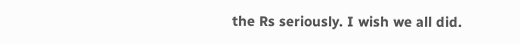the Rs seriously. I wish we all did.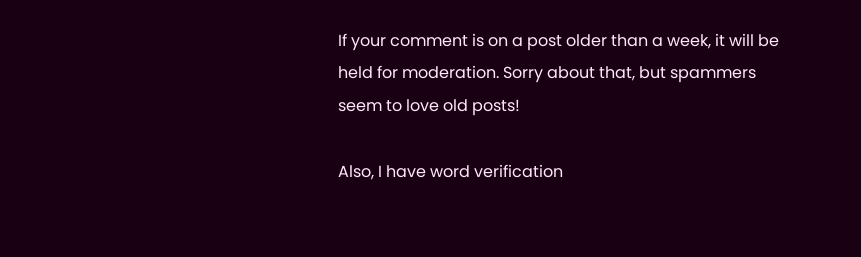If your comment is on a post older than a week, it will be held for moderation. Sorry about that, but spammers seem to love old posts!

Also, I have word verification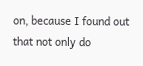on, because I found out that not only do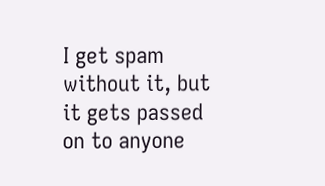I get spam without it, but it gets passed on to anyone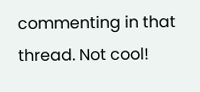commenting in that thread. Not cool!